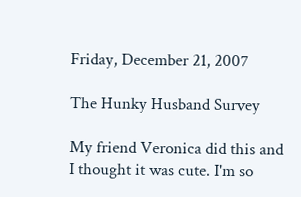Friday, December 21, 2007

The Hunky Husband Survey

My friend Veronica did this and I thought it was cute. I'm so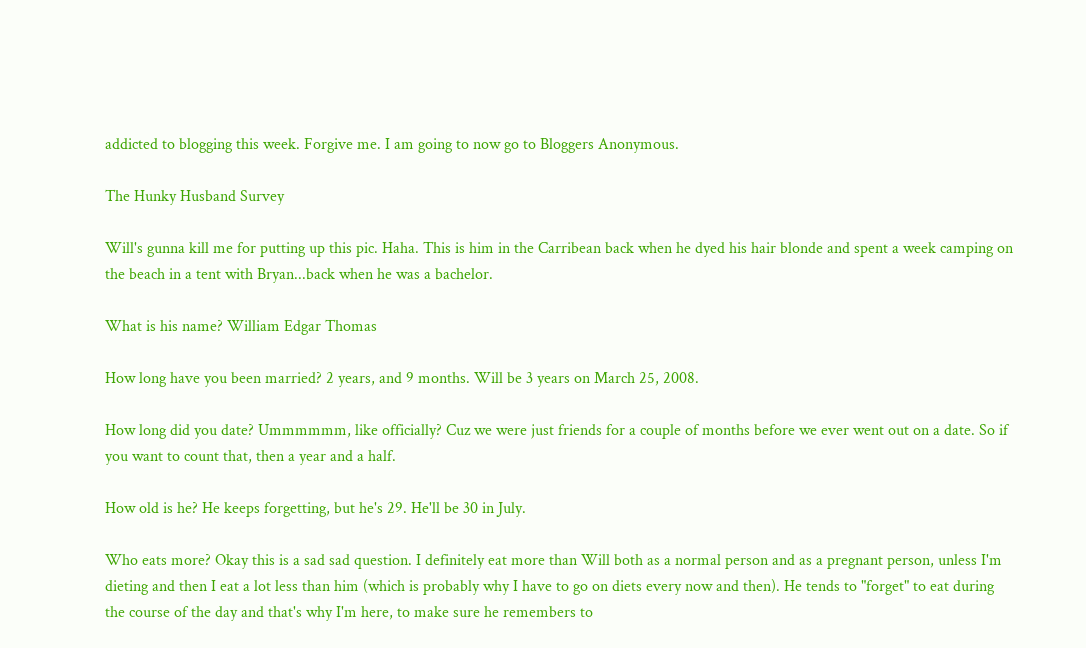addicted to blogging this week. Forgive me. I am going to now go to Bloggers Anonymous.

The Hunky Husband Survey

Will's gunna kill me for putting up this pic. Haha. This is him in the Carribean back when he dyed his hair blonde and spent a week camping on the beach in a tent with Bryan...back when he was a bachelor.

What is his name? William Edgar Thomas

How long have you been married? 2 years, and 9 months. Will be 3 years on March 25, 2008.

How long did you date? Ummmmmm, like officially? Cuz we were just friends for a couple of months before we ever went out on a date. So if you want to count that, then a year and a half.

How old is he? He keeps forgetting, but he's 29. He'll be 30 in July.

Who eats more? Okay this is a sad sad question. I definitely eat more than Will both as a normal person and as a pregnant person, unless I'm dieting and then I eat a lot less than him (which is probably why I have to go on diets every now and then). He tends to "forget" to eat during the course of the day and that's why I'm here, to make sure he remembers to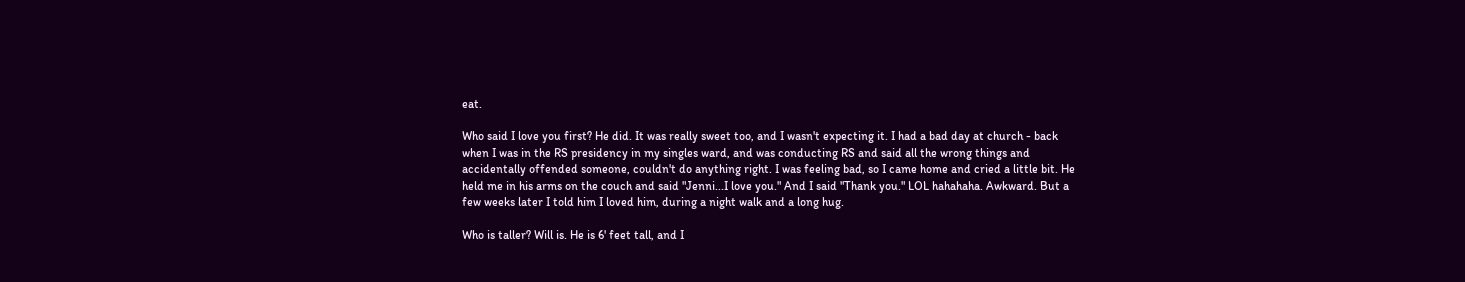eat.

Who said I love you first? He did. It was really sweet too, and I wasn't expecting it. I had a bad day at church - back when I was in the RS presidency in my singles ward, and was conducting RS and said all the wrong things and accidentally offended someone, couldn't do anything right. I was feeling bad, so I came home and cried a little bit. He held me in his arms on the couch and said "Jenni...I love you." And I said "Thank you." LOL hahahaha. Awkward. But a few weeks later I told him I loved him, during a night walk and a long hug.

Who is taller? Will is. He is 6' feet tall, and I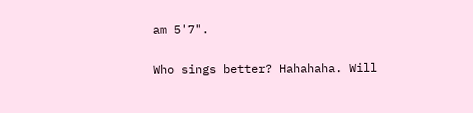am 5'7".

Who sings better? Hahahaha. Will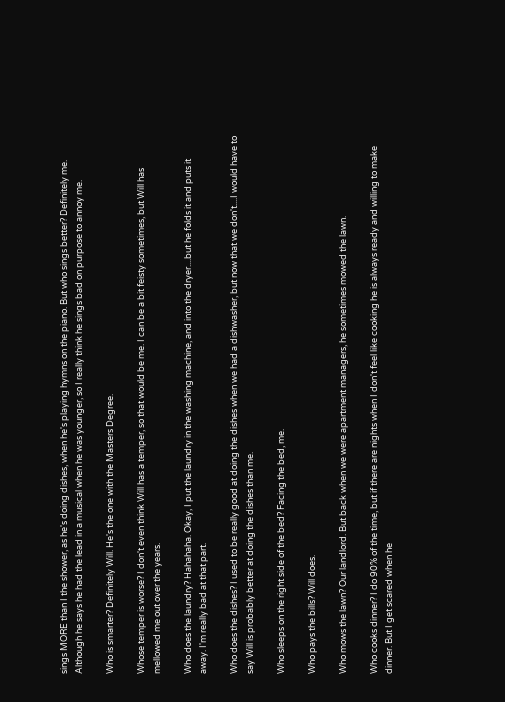sings MORE than I the shower, as he's doing dishes, when he's playing hymns on the piano. But who sings better? Definitely me. Although he says he had the lead in a musical when he was younger, so I really think he sings bad on purpose to annoy me.

Who is smarter? Definitely Will. He's the one with the Masters Degree.

Whose temper is worse? I don't even think Will has a temper, so that would be me. I can be a bit feisty sometimes, but Will has mellowed me out over the years.

Who does the laundry? Hahahaha. Okay, I put the laundry in the washing machine, and into the dryer....but he folds it and puts it away. I'm really bad at that part.

Who does the dishes? I used to be really good at doing the dishes when we had a dishwasher, but now that we don't....I would have to say Will is probably better at doing the dishes than me.

Who sleeps on the right side of the bed? Facing the bed, me.

Who pays the bills? Will does.

Who mows the lawn? Our landlord. But back when we were apartment managers, he sometimes mowed the lawn.

Who cooks dinner? I do 90% of the time, but if there are nights when I don't feel like cooking he is always ready and willing to make dinner. But I get scared when he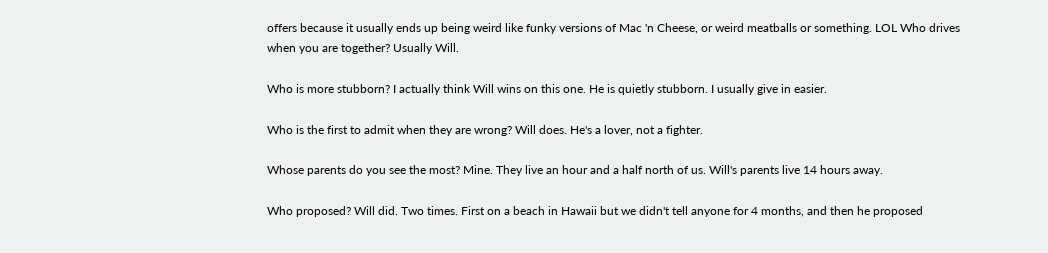offers because it usually ends up being weird like funky versions of Mac 'n Cheese, or weird meatballs or something. LOL Who drives when you are together? Usually Will.

Who is more stubborn? I actually think Will wins on this one. He is quietly stubborn. I usually give in easier.

Who is the first to admit when they are wrong? Will does. He's a lover, not a fighter.

Whose parents do you see the most? Mine. They live an hour and a half north of us. Will's parents live 14 hours away.

Who proposed? Will did. Two times. First on a beach in Hawaii but we didn't tell anyone for 4 months, and then he proposed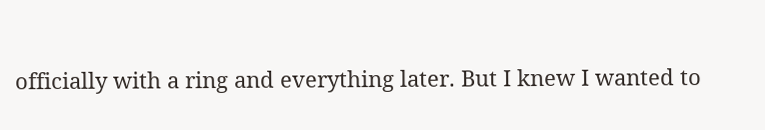officially with a ring and everything later. But I knew I wanted to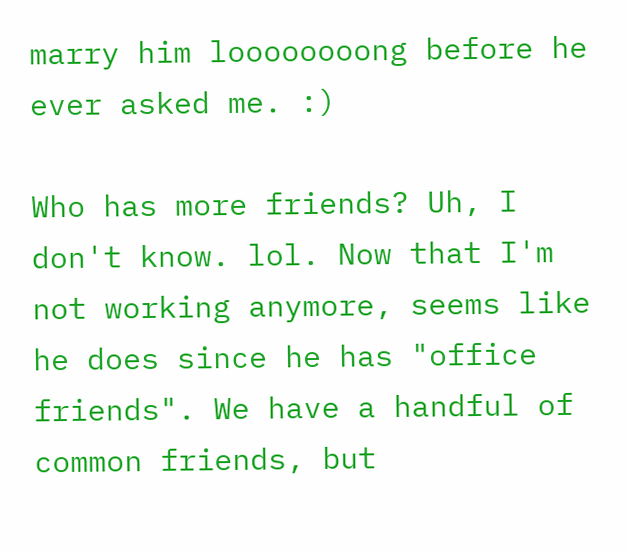marry him loooooooong before he ever asked me. :)

Who has more friends? Uh, I don't know. lol. Now that I'm not working anymore, seems like he does since he has "office friends". We have a handful of common friends, but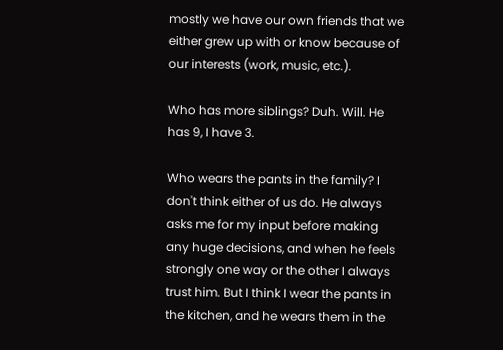mostly we have our own friends that we either grew up with or know because of our interests (work, music, etc.).

Who has more siblings? Duh. Will. He has 9, I have 3.

Who wears the pants in the family? I don't think either of us do. He always asks me for my input before making any huge decisions, and when he feels strongly one way or the other I always trust him. But I think I wear the pants in the kitchen, and he wears them in the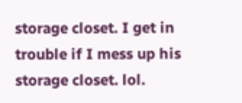storage closet. I get in trouble if I mess up his storage closet. lol.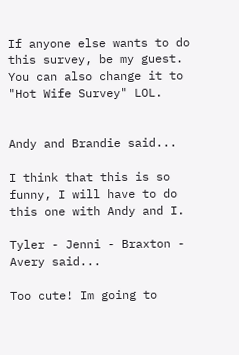If anyone else wants to do this survey, be my guest. You can also change it to "Hot Wife Survey" LOL.


Andy and Brandie said...

I think that this is so funny, I will have to do this one with Andy and I.

Tyler - Jenni - Braxton - Avery said...

Too cute! Im going to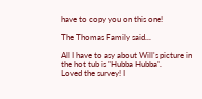have to copy you on this one!

The Thomas Family said...

All I have to asy about Will's picture in the hot tub is "Hubba Hubba".
Loved the survey! I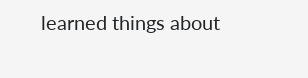learned things about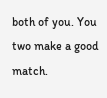both of you. You two make a good match.